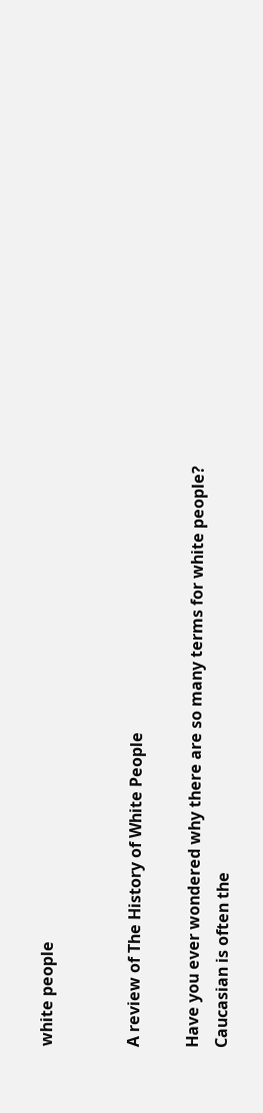white people


A review of The History of White People

Have you ever wondered why there are so many terms for white people? Caucasian is often the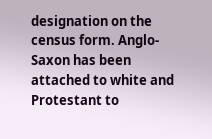designation on the census form. Anglo-Saxon has been attached to white and Protestant to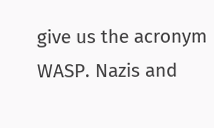give us the acronym WASP. Nazis and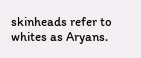skinheads refer to whites as Aryans.